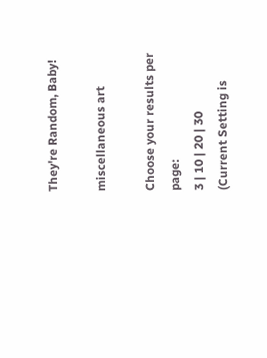They're Random, Baby!

miscellaneous art

Choose your results per page:
3 | 10 | 20 | 30
(Current Setting is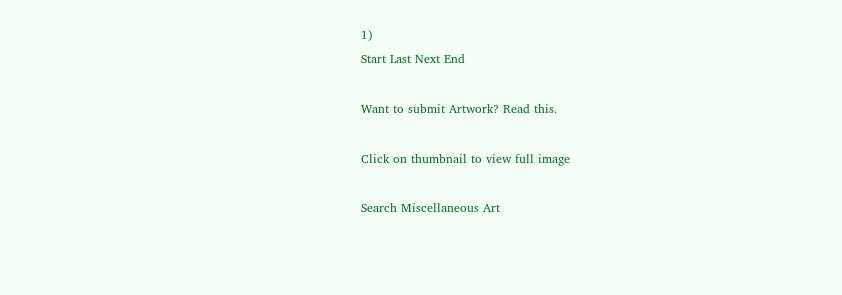1)
Start Last Next End

Want to submit Artwork? Read this.

Click on thumbnail to view full image

Search Miscellaneous Art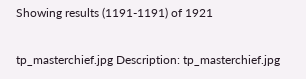Showing results (1191-1191) of 1921

tp_masterchief.jpg Description: tp_masterchief.jpg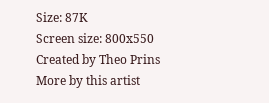Size: 87K
Screen size: 800x550
Created by Theo Prins
More by this artist